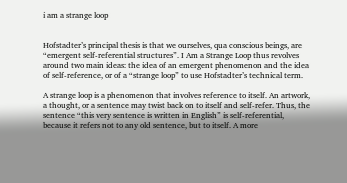i am a strange loop


Hofstadter’s principal thesis is that we ourselves, qua conscious beings, are “emergent self-referential structures”. I Am a Strange Loop thus revolves around two main ideas: the idea of an emergent phenomenon and the idea of self-reference, or of a “strange loop” to use Hofstadter’s technical term.

A strange loop is a phenomenon that involves reference to itself. An artwork, a thought, or a sentence may twist back on to itself and self-refer. Thus, the sentence “this very sentence is written in English” is self-referential, because it refers not to any old sentence, but to itself. A more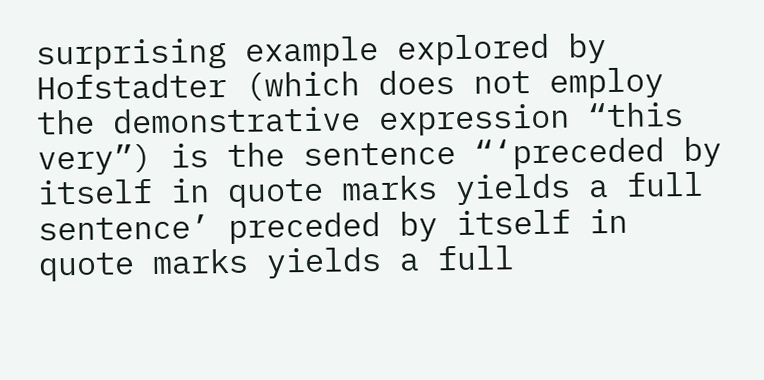surprising example explored by Hofstadter (which does not employ the demonstrative expression “this very”) is the sentence “‘preceded by itself in quote marks yields a full sentence’ preceded by itself in quote marks yields a full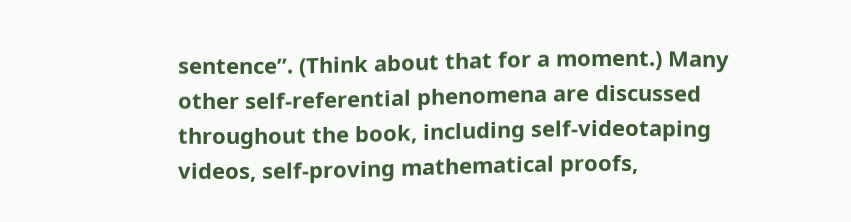sentence”. (Think about that for a moment.) Many other self-referential phenomena are discussed throughout the book, including self-videotaping videos, self-proving mathematical proofs,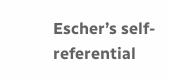Escher’s self-referential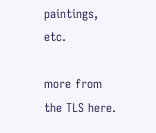paintings, etc.

more from the TLS here.